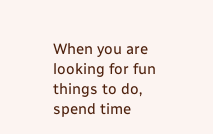When you are looking for fun things to do, spend time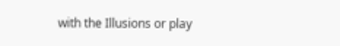with the Illusions or play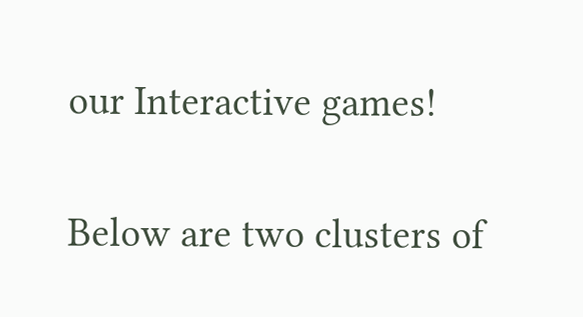our Interactive games!


Below are two clusters of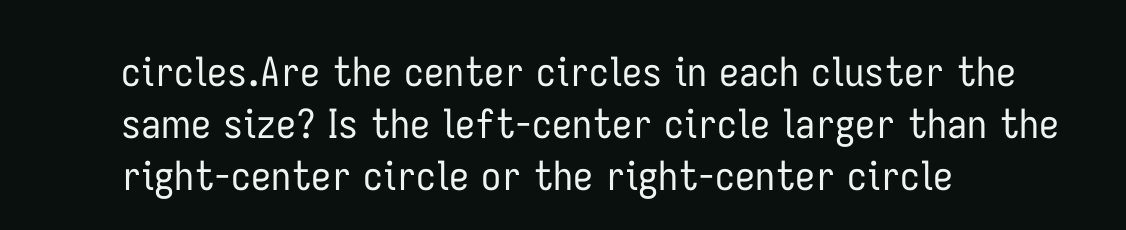circles.Are the center circles in each cluster the same size? Is the left-center circle larger than the right-center circle or the right-center circle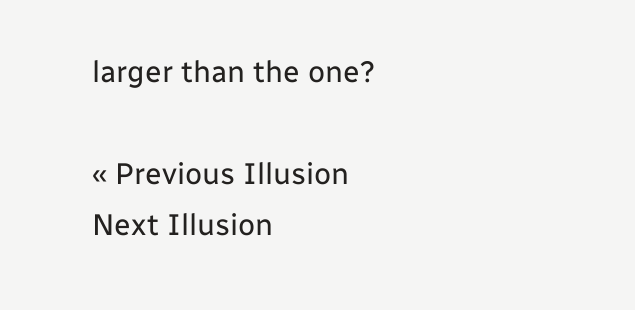larger than the one?

« Previous Illusion                     Next Illusion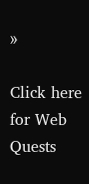»

Click here for Web Quests